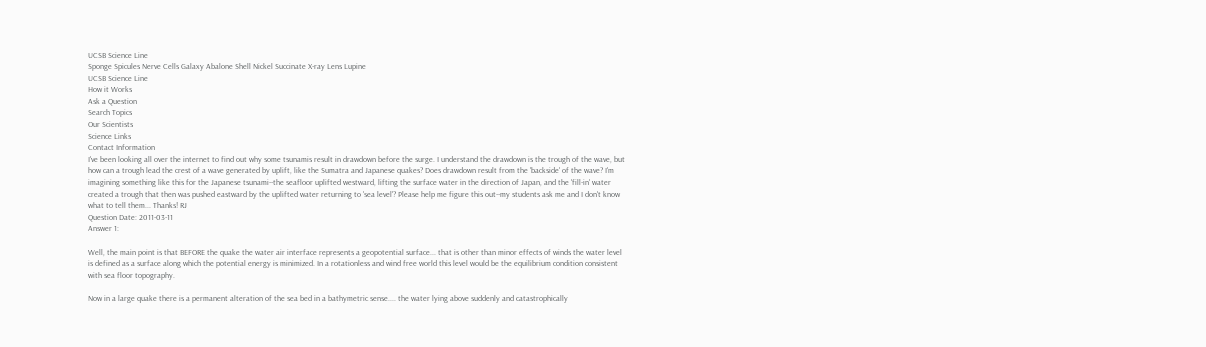UCSB Science Line
Sponge Spicules Nerve Cells Galaxy Abalone Shell Nickel Succinate X-ray Lens Lupine
UCSB Science Line
How it Works
Ask a Question
Search Topics
Our Scientists
Science Links
Contact Information
I've been looking all over the internet to find out why some tsunamis result in drawdown before the surge. I understand the drawdown is the trough of the wave, but how can a trough lead the crest of a wave generated by uplift, like the Sumatra and Japanese quakes? Does drawdown result from the 'backside' of the wave? I'm imagining something like this for the Japanese tsunami--the seafloor uplifted westward, lifting the surface water in the direction of Japan, and the 'fill-in' water created a trough that then was pushed eastward by the uplifted water returning to 'sea level'? Please help me figure this out--my students ask me and I don't know what to tell them... Thanks! RJ
Question Date: 2011-03-11
Answer 1:

Well, the main point is that BEFORE the quake the water air interface represents a geopotential surface... that is other than minor effects of winds the water level is defined as a surface along which the potential energy is minimized. In a rotationless and wind free world this level would be the equilibrium condition consistent with sea floor topography.

Now in a large quake there is a permanent alteration of the sea bed in a bathymetric sense.... the water lying above suddenly and catastrophically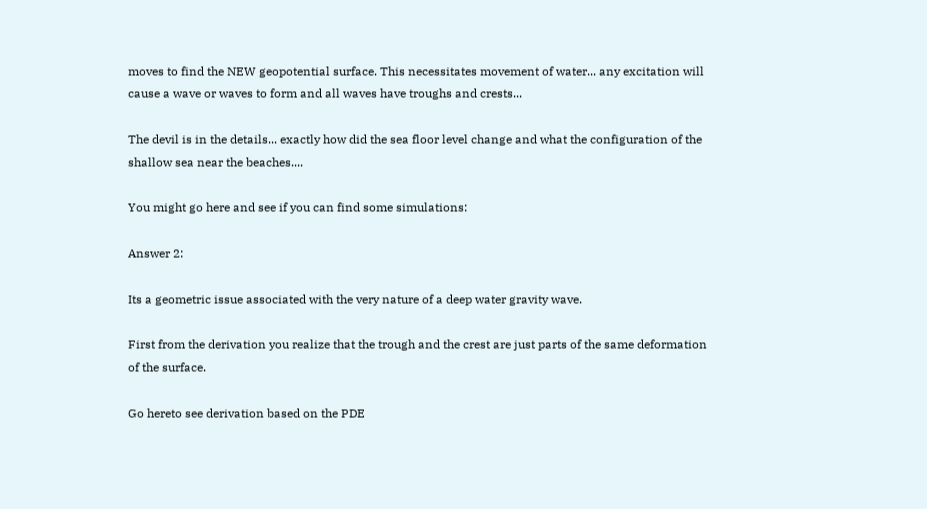moves to find the NEW geopotential surface. This necessitates movement of water... any excitation will cause a wave or waves to form and all waves have troughs and crests...

The devil is in the details... exactly how did the sea floor level change and what the configuration of the shallow sea near the beaches....

You might go here and see if you can find some simulations:

Answer 2:

Its a geometric issue associated with the very nature of a deep water gravity wave.

First from the derivation you realize that the trough and the crest are just parts of the same deformation of the surface.

Go hereto see derivation based on the PDE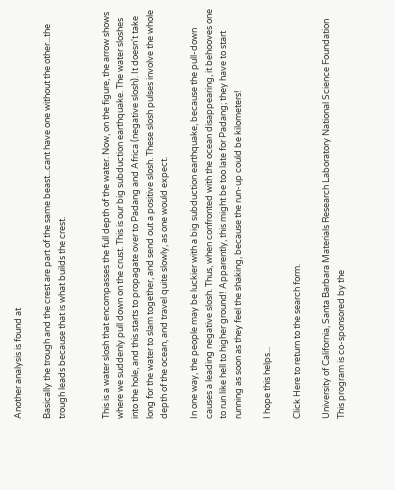Another analysis is found at

Basically the trough and the crest are part of the same beast...cant have one without the other...the trough leads because that is what builds the crest.


This is a water slosh that encompasses the full depth of the water. Now, on the figure, the arrow shows where we suddenly pull down on the crust. This is our big subduction earthquake. The water sloshes into the hole, and this starts to propagate over to Padang and Africa (negative slosh). It doesn't take long for the water to slam together, and send out a positive slosh. These slosh pulses involve the whole depth of the ocean, and travel quite slowly, as one would expect.

In one way, the people may be luckier with a big subduction earthquake, because the pull-down causes a leading negative slosh. Thus, when confronted with the ocean disappearing, it behooves one to run like hell to higher ground! Apparently, this might be too late for Padang; they have to start running as soon as they feel the shaking, because the run-up could be kilometers!

I hope this helps...

Click Here to return to the search form.

University of California, Santa Barbara Materials Research Laboratory National Science Foundation
This program is co-sponsored by the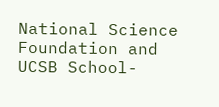National Science Foundation and UCSB School-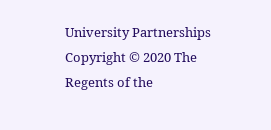University Partnerships
Copyright © 2020 The Regents of the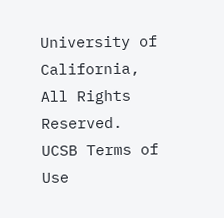University of California,
All Rights Reserved.
UCSB Terms of Use